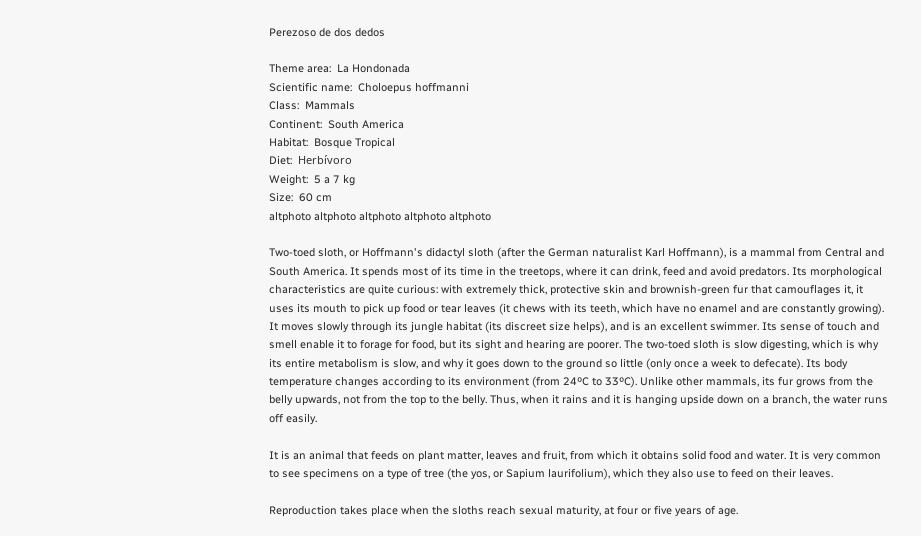Perezoso de dos dedos

Theme area:  La Hondonada
Scientific name:  Choloepus hoffmanni
Class:  Mammals
Continent:  South America
Habitat:  Bosque Tropical
Diet:  Herbívoro
Weight:  5 a 7 kg
Size:  60 cm
altphoto altphoto altphoto altphoto altphoto

Two-toed sloth, or Hoffmann's didactyl sloth (after the German naturalist Karl Hoffmann), is a mammal from Central and South America. It spends most of its time in the treetops, where it can drink, feed and avoid predators. Its morphological characteristics are quite curious: with extremely thick, protective skin and brownish-green fur that camouflages it, it uses its mouth to pick up food or tear leaves (it chews with its teeth, which have no enamel and are constantly growing). It moves slowly through its jungle habitat (its discreet size helps), and is an excellent swimmer. Its sense of touch and smell enable it to forage for food, but its sight and hearing are poorer. The two-toed sloth is slow digesting, which is why its entire metabolism is slow, and why it goes down to the ground so little (only once a week to defecate). Its body temperature changes according to its environment (from 24ºC to 33ºC). Unlike other mammals, its fur grows from the belly upwards, not from the top to the belly. Thus, when it rains and it is hanging upside down on a branch, the water runs off easily.

It is an animal that feeds on plant matter, leaves and fruit, from which it obtains solid food and water. It is very common to see specimens on a type of tree (the yos, or Sapium laurifolium), which they also use to feed on their leaves.

Reproduction takes place when the sloths reach sexual maturity, at four or five years of age.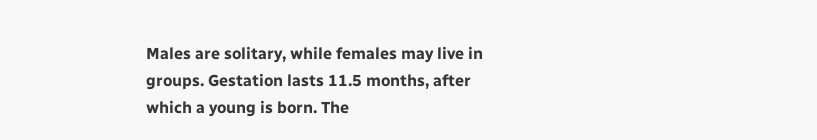Males are solitary, while females may live in groups. Gestation lasts 11.5 months, after which a young is born. The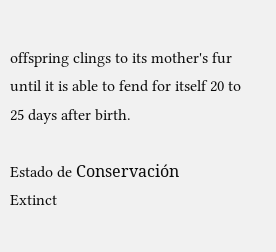offspring clings to its mother's fur until it is able to fend for itself 20 to 25 days after birth.

Estado de Conservación
Extinct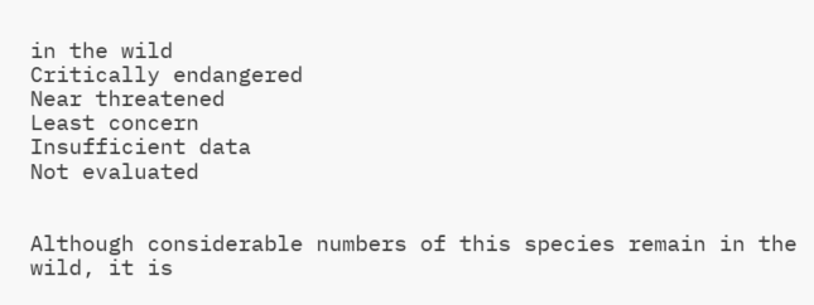in the wild
Critically endangered
Near threatened
Least concern
Insufficient data
Not evaluated


Although considerable numbers of this species remain in the wild, it is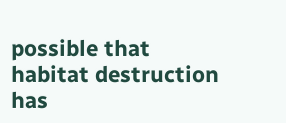possible that habitat destruction has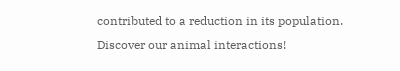contributed to a reduction in its population.
Discover our animal interactions!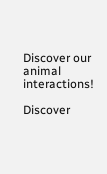Discover our animal interactions!

Discover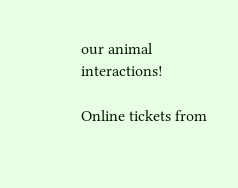our animal interactions!

Online tickets from